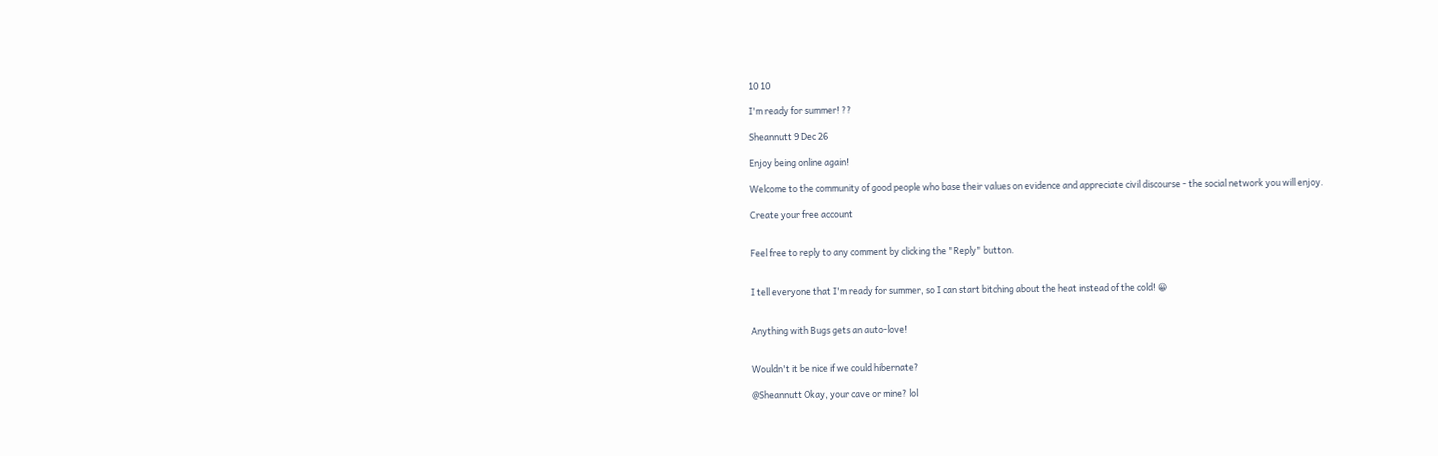10 10

I'm ready for summer! ??

Sheannutt 9 Dec 26

Enjoy being online again!

Welcome to the community of good people who base their values on evidence and appreciate civil discourse - the social network you will enjoy.

Create your free account


Feel free to reply to any comment by clicking the "Reply" button.


I tell everyone that I'm ready for summer, so I can start bitching about the heat instead of the cold! 😀


Anything with Bugs gets an auto-love!


Wouldn't it be nice if we could hibernate?

@Sheannutt Okay, your cave or mine? lol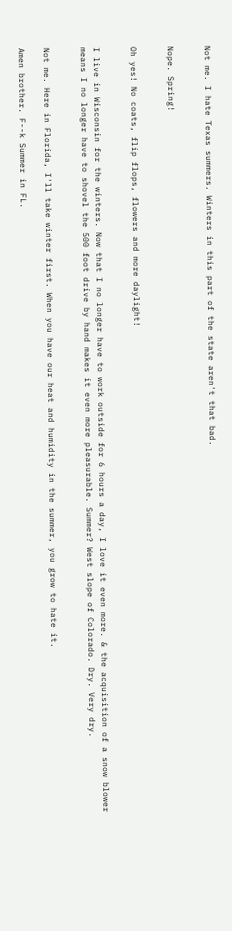Not me. I hate Texas summers. Winters in this part of the state aren't that bad.


Nope. Spring!


Oh yes! No coats, flip flops, flowers and more daylight!


I live in Wisconsin for the winters. Now that I no longer have to work outside for 6 hours a day, I love it even more. & the acquisition of a snow blower means I no longer have to shovel the 500 foot drive by hand makes it even more pleasurable. Summer? West slope of Colorado. Dry. Very dry.


Not me. Here in Florida, I'll take winter first. When you have our heat and humidity in the summer, you grow to hate it.

Amen brother. F--k Summer in FL.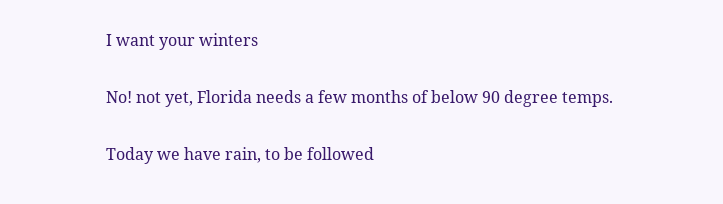I want your winters


No! not yet, Florida needs a few months of below 90 degree temps.


Today we have rain, to be followed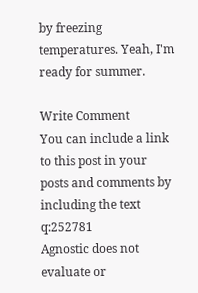by freezing temperatures. Yeah, I'm ready for summer.

Write Comment
You can include a link to this post in your posts and comments by including the text q:252781
Agnostic does not evaluate or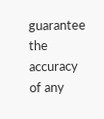guarantee the accuracy of any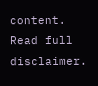content. Read full disclaimer.